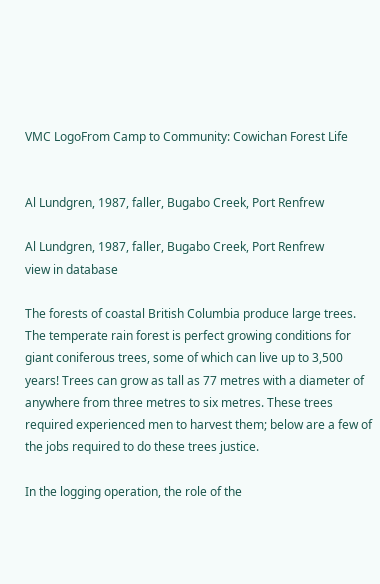VMC LogoFrom Camp to Community: Cowichan Forest Life


Al Lundgren, 1987, faller, Bugabo Creek, Port Renfrew

Al Lundgren, 1987, faller, Bugabo Creek, Port Renfrew
view in database

The forests of coastal British Columbia produce large trees. The temperate rain forest is perfect growing conditions for giant coniferous trees, some of which can live up to 3,500 years! Trees can grow as tall as 77 metres with a diameter of anywhere from three metres to six metres. These trees required experienced men to harvest them; below are a few of the jobs required to do these trees justice.

In the logging operation, the role of the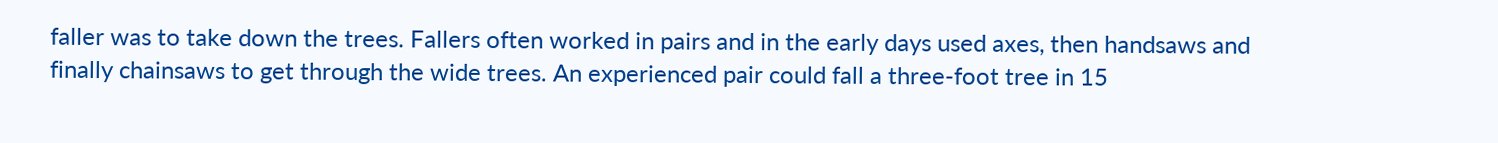faller was to take down the trees. Fallers often worked in pairs and in the early days used axes, then handsaws and finally chainsaws to get through the wide trees. An experienced pair could fall a three-foot tree in 15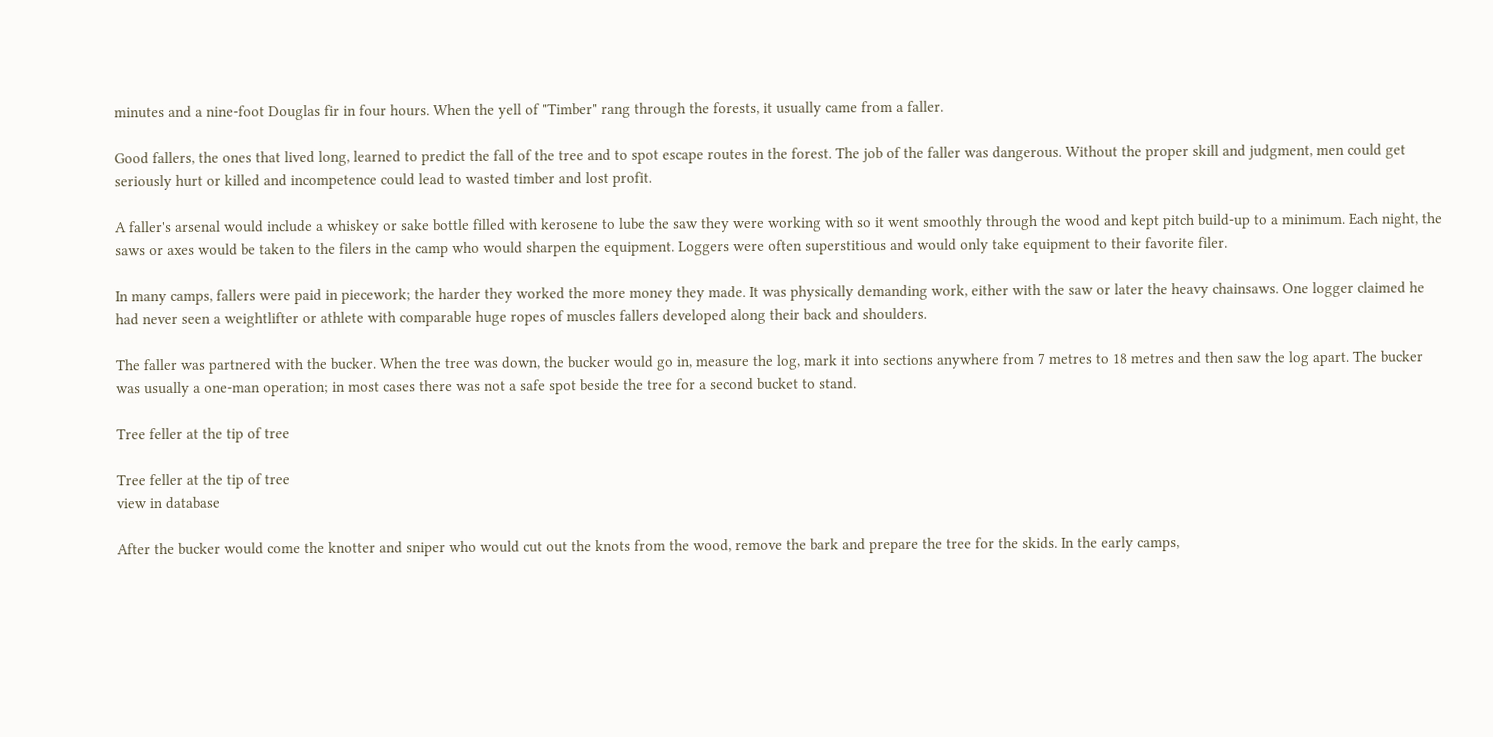minutes and a nine-foot Douglas fir in four hours. When the yell of "Timber" rang through the forests, it usually came from a faller.

Good fallers, the ones that lived long, learned to predict the fall of the tree and to spot escape routes in the forest. The job of the faller was dangerous. Without the proper skill and judgment, men could get seriously hurt or killed and incompetence could lead to wasted timber and lost profit.

A faller's arsenal would include a whiskey or sake bottle filled with kerosene to lube the saw they were working with so it went smoothly through the wood and kept pitch build-up to a minimum. Each night, the saws or axes would be taken to the filers in the camp who would sharpen the equipment. Loggers were often superstitious and would only take equipment to their favorite filer.

In many camps, fallers were paid in piecework; the harder they worked the more money they made. It was physically demanding work, either with the saw or later the heavy chainsaws. One logger claimed he had never seen a weightlifter or athlete with comparable huge ropes of muscles fallers developed along their back and shoulders.

The faller was partnered with the bucker. When the tree was down, the bucker would go in, measure the log, mark it into sections anywhere from 7 metres to 18 metres and then saw the log apart. The bucker was usually a one-man operation; in most cases there was not a safe spot beside the tree for a second bucket to stand.

Tree feller at the tip of tree

Tree feller at the tip of tree
view in database

After the bucker would come the knotter and sniper who would cut out the knots from the wood, remove the bark and prepare the tree for the skids. In the early camps,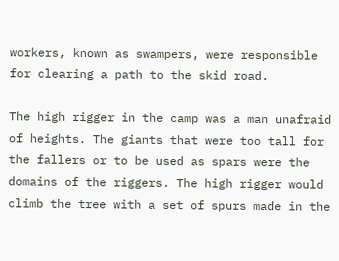workers, known as swampers, were responsible for clearing a path to the skid road.

The high rigger in the camp was a man unafraid of heights. The giants that were too tall for the fallers or to be used as spars were the domains of the riggers. The high rigger would climb the tree with a set of spurs made in the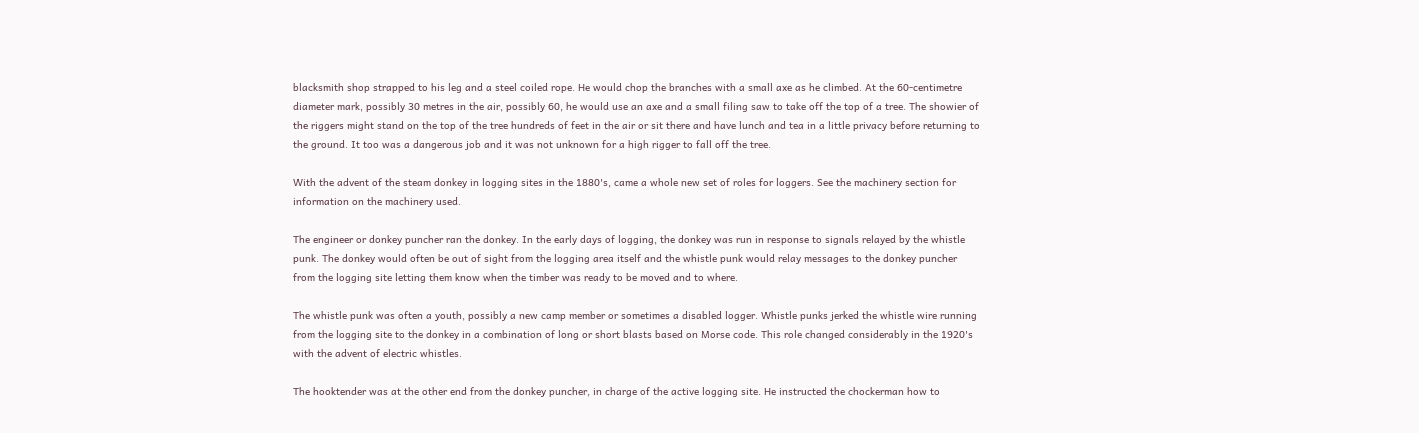blacksmith shop strapped to his leg and a steel coiled rope. He would chop the branches with a small axe as he climbed. At the 60-centimetre diameter mark, possibly 30 metres in the air, possibly 60, he would use an axe and a small filing saw to take off the top of a tree. The showier of the riggers might stand on the top of the tree hundreds of feet in the air or sit there and have lunch and tea in a little privacy before returning to the ground. It too was a dangerous job and it was not unknown for a high rigger to fall off the tree.

With the advent of the steam donkey in logging sites in the 1880's, came a whole new set of roles for loggers. See the machinery section for information on the machinery used.

The engineer or donkey puncher ran the donkey. In the early days of logging, the donkey was run in response to signals relayed by the whistle punk. The donkey would often be out of sight from the logging area itself and the whistle punk would relay messages to the donkey puncher from the logging site letting them know when the timber was ready to be moved and to where.

The whistle punk was often a youth, possibly a new camp member or sometimes a disabled logger. Whistle punks jerked the whistle wire running from the logging site to the donkey in a combination of long or short blasts based on Morse code. This role changed considerably in the 1920's with the advent of electric whistles.

The hooktender was at the other end from the donkey puncher, in charge of the active logging site. He instructed the chockerman how to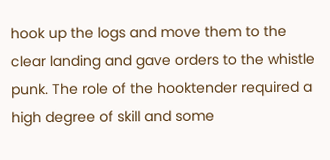hook up the logs and move them to the clear landing and gave orders to the whistle punk. The role of the hooktender required a high degree of skill and some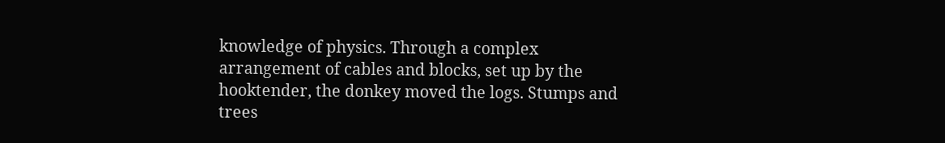knowledge of physics. Through a complex arrangement of cables and blocks, set up by the hooktender, the donkey moved the logs. Stumps and trees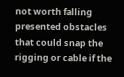not worth falling presented obstacles that could snap the rigging or cable if the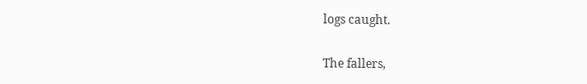logs caught.

The fallers,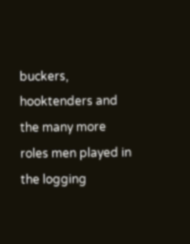buckers, hooktenders and the many more roles men played in the logging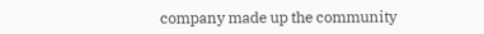company made up the community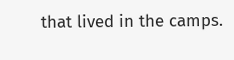that lived in the camps.